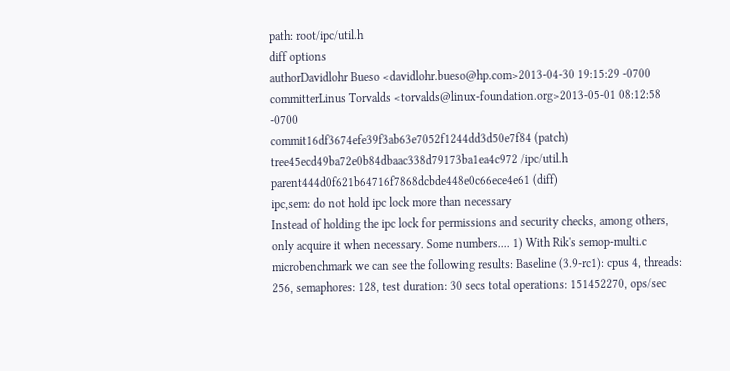path: root/ipc/util.h
diff options
authorDavidlohr Bueso <davidlohr.bueso@hp.com>2013-04-30 19:15:29 -0700
committerLinus Torvalds <torvalds@linux-foundation.org>2013-05-01 08:12:58 -0700
commit16df3674efe39f3ab63e7052f1244dd3d50e7f84 (patch)
tree45ecd49ba72e0b84dbaac338d79173ba1ea4c972 /ipc/util.h
parent444d0f621b64716f7868dcbde448e0c66ece4e61 (diff)
ipc,sem: do not hold ipc lock more than necessary
Instead of holding the ipc lock for permissions and security checks, among others, only acquire it when necessary. Some numbers.... 1) With Rik's semop-multi.c microbenchmark we can see the following results: Baseline (3.9-rc1): cpus 4, threads: 256, semaphores: 128, test duration: 30 secs total operations: 151452270, ops/sec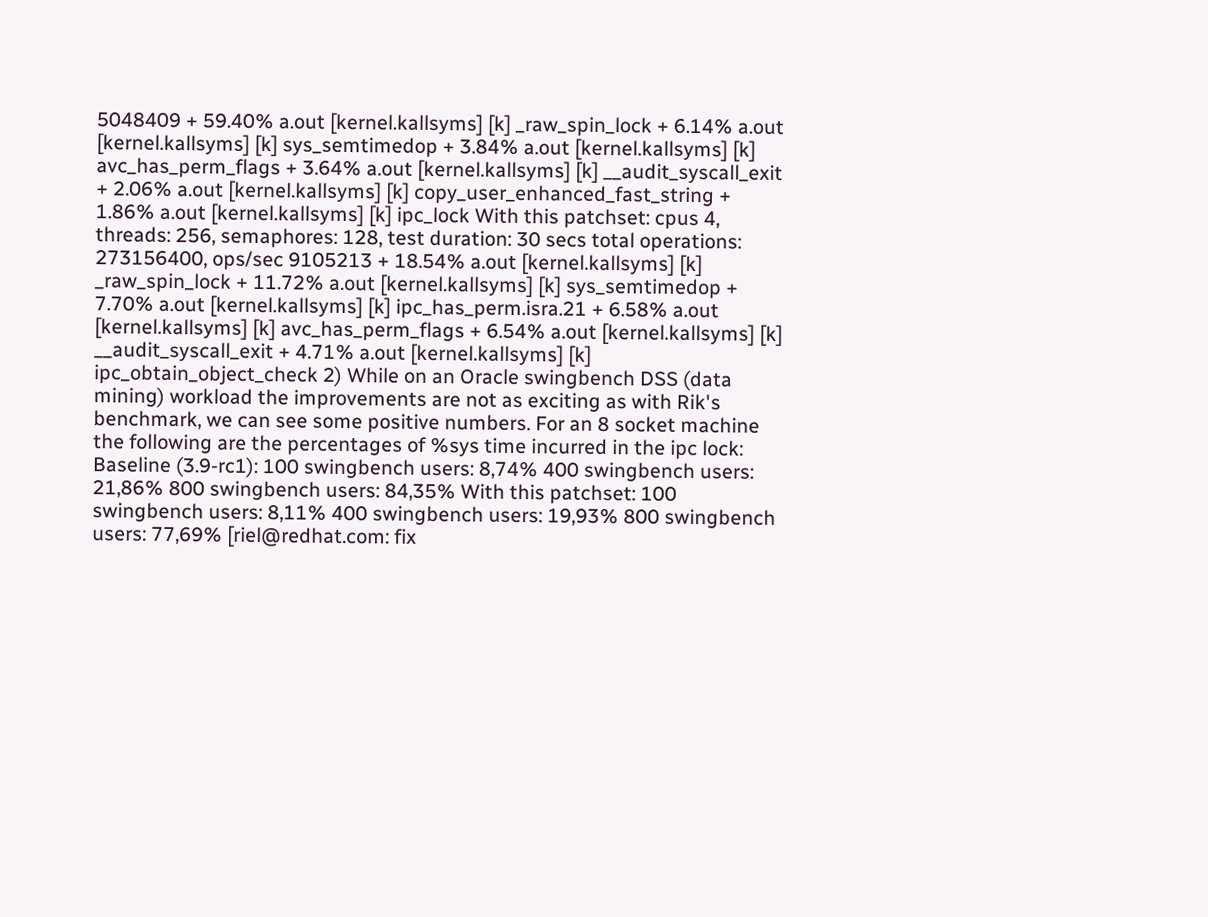5048409 + 59.40% a.out [kernel.kallsyms] [k] _raw_spin_lock + 6.14% a.out [kernel.kallsyms] [k] sys_semtimedop + 3.84% a.out [kernel.kallsyms] [k] avc_has_perm_flags + 3.64% a.out [kernel.kallsyms] [k] __audit_syscall_exit + 2.06% a.out [kernel.kallsyms] [k] copy_user_enhanced_fast_string + 1.86% a.out [kernel.kallsyms] [k] ipc_lock With this patchset: cpus 4, threads: 256, semaphores: 128, test duration: 30 secs total operations: 273156400, ops/sec 9105213 + 18.54% a.out [kernel.kallsyms] [k] _raw_spin_lock + 11.72% a.out [kernel.kallsyms] [k] sys_semtimedop + 7.70% a.out [kernel.kallsyms] [k] ipc_has_perm.isra.21 + 6.58% a.out [kernel.kallsyms] [k] avc_has_perm_flags + 6.54% a.out [kernel.kallsyms] [k] __audit_syscall_exit + 4.71% a.out [kernel.kallsyms] [k] ipc_obtain_object_check 2) While on an Oracle swingbench DSS (data mining) workload the improvements are not as exciting as with Rik's benchmark, we can see some positive numbers. For an 8 socket machine the following are the percentages of %sys time incurred in the ipc lock: Baseline (3.9-rc1): 100 swingbench users: 8,74% 400 swingbench users: 21,86% 800 swingbench users: 84,35% With this patchset: 100 swingbench users: 8,11% 400 swingbench users: 19,93% 800 swingbench users: 77,69% [riel@redhat.com: fix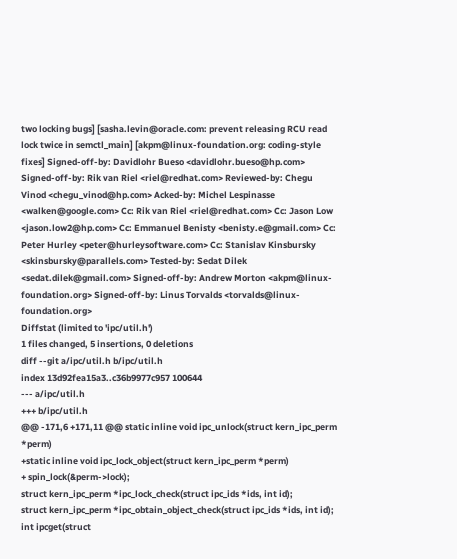two locking bugs] [sasha.levin@oracle.com: prevent releasing RCU read lock twice in semctl_main] [akpm@linux-foundation.org: coding-style fixes] Signed-off-by: Davidlohr Bueso <davidlohr.bueso@hp.com> Signed-off-by: Rik van Riel <riel@redhat.com> Reviewed-by: Chegu Vinod <chegu_vinod@hp.com> Acked-by: Michel Lespinasse <walken@google.com> Cc: Rik van Riel <riel@redhat.com> Cc: Jason Low <jason.low2@hp.com> Cc: Emmanuel Benisty <benisty.e@gmail.com> Cc: Peter Hurley <peter@hurleysoftware.com> Cc: Stanislav Kinsbursky <skinsbursky@parallels.com> Tested-by: Sedat Dilek <sedat.dilek@gmail.com> Signed-off-by: Andrew Morton <akpm@linux-foundation.org> Signed-off-by: Linus Torvalds <torvalds@linux-foundation.org>
Diffstat (limited to 'ipc/util.h')
1 files changed, 5 insertions, 0 deletions
diff --git a/ipc/util.h b/ipc/util.h
index 13d92fea15a3..c36b9977c957 100644
--- a/ipc/util.h
+++ b/ipc/util.h
@@ -171,6 +171,11 @@ static inline void ipc_unlock(struct kern_ipc_perm *perm)
+static inline void ipc_lock_object(struct kern_ipc_perm *perm)
+ spin_lock(&perm->lock);
struct kern_ipc_perm *ipc_lock_check(struct ipc_ids *ids, int id);
struct kern_ipc_perm *ipc_obtain_object_check(struct ipc_ids *ids, int id);
int ipcget(struct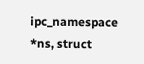ipc_namespace *ns, struct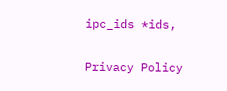ipc_ids *ids,

Privacy Policy